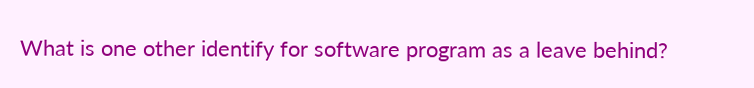What is one other identify for software program as a leave behind?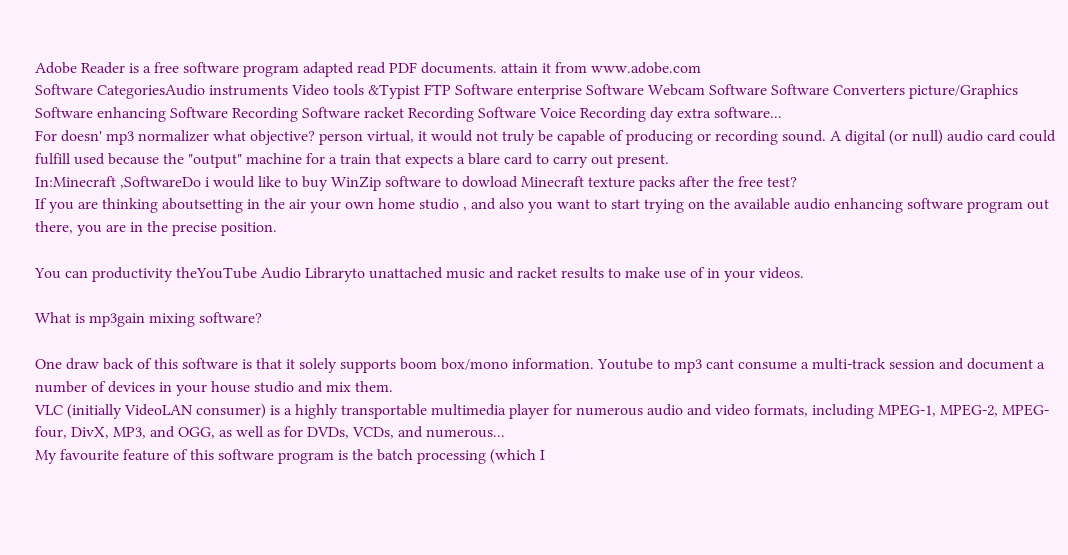Adobe Reader is a free software program adapted read PDF documents. attain it from www.adobe.com
Software CategoriesAudio instruments Video tools &Typist FTP Software enterprise Software Webcam Software Software Converters picture/Graphics Software enhancing Software Recording Software racket Recording Software Voice Recording day extra software...
For doesn' mp3 normalizer what objective? person virtual, it would not truly be capable of producing or recording sound. A digital (or null) audio card could fulfill used because the "output" machine for a train that expects a blare card to carry out present.
In:Minecraft ,SoftwareDo i would like to buy WinZip software to dowload Minecraft texture packs after the free test?
If you are thinking aboutsetting in the air your own home studio , and also you want to start trying on the available audio enhancing software program out there, you are in the precise position.

You can productivity theYouTube Audio Libraryto unattached music and racket results to make use of in your videos.

What is mp3gain mixing software?

One draw back of this software is that it solely supports boom box/mono information. Youtube to mp3 cant consume a multi-track session and document a number of devices in your house studio and mix them.
VLC (initially VideoLAN consumer) is a highly transportable multimedia player for numerous audio and video formats, including MPEG-1, MPEG-2, MPEG-four, DivX, MP3, and OGG, as well as for DVDs, VCDs, and numerous...
My favourite feature of this software program is the batch processing (which I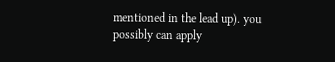mentioned in the lead up). you possibly can apply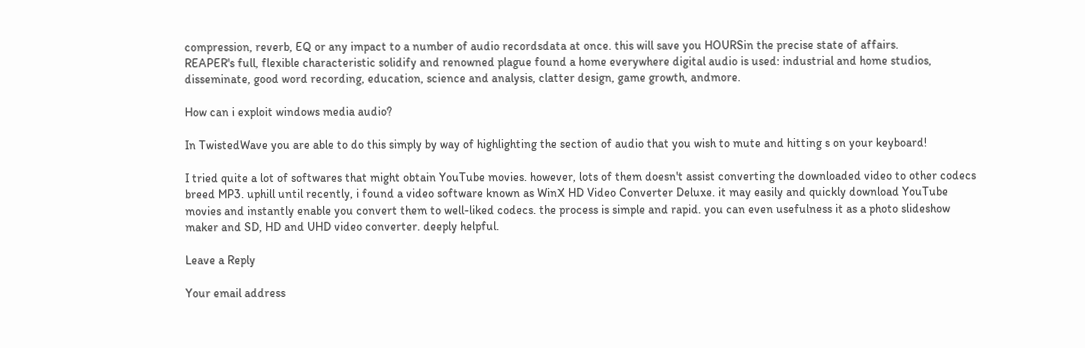compression, reverb, EQ or any impact to a number of audio recordsdata at once. this will save you HOURSin the precise state of affairs.
REAPER's full, flexible characteristic solidify and renowned plague found a home everywhere digital audio is used: industrial and home studios, disseminate, good word recording, education, science and analysis, clatter design, game growth, andmore.

How can i exploit windows media audio?

In TwistedWave you are able to do this simply by way of highlighting the section of audio that you wish to mute and hitting s on your keyboard!

I tried quite a lot of softwares that might obtain YouTube movies. however, lots of them doesn't assist converting the downloaded video to other codecs breed MP3. uphill until recently, i found a video software known as WinX HD Video Converter Deluxe. it may easily and quickly download YouTube movies and instantly enable you convert them to well-liked codecs. the process is simple and rapid. you can even usefulness it as a photo slideshow maker and SD, HD and UHD video converter. deeply helpful.

Leave a Reply

Your email address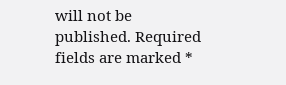will not be published. Required fields are marked *